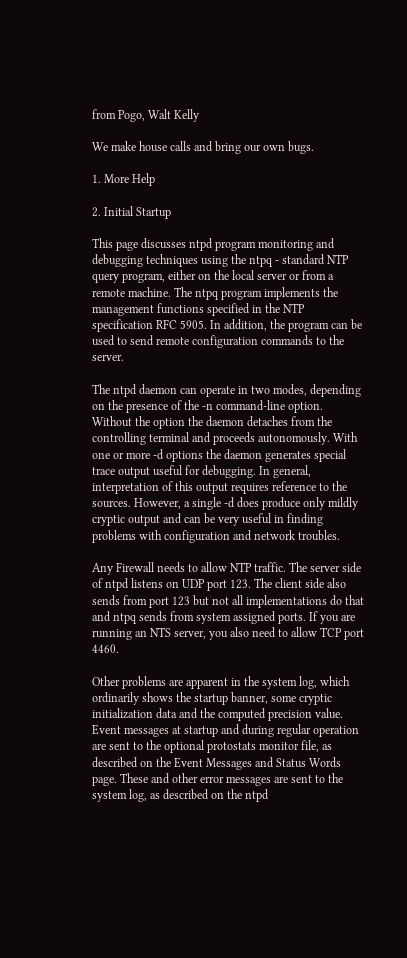from Pogo, Walt Kelly

We make house calls and bring our own bugs.

1. More Help

2. Initial Startup

This page discusses ntpd program monitoring and debugging techniques using the ntpq - standard NTP query program, either on the local server or from a remote machine. The ntpq program implements the management functions specified in the NTP specification RFC 5905. In addition, the program can be used to send remote configuration commands to the server.

The ntpd daemon can operate in two modes, depending on the presence of the -n command-line option. Without the option the daemon detaches from the controlling terminal and proceeds autonomously. With one or more -d options the daemon generates special trace output useful for debugging. In general, interpretation of this output requires reference to the sources. However, a single -d does produce only mildly cryptic output and can be very useful in finding problems with configuration and network troubles.

Any Firewall needs to allow NTP traffic. The server side of ntpd listens on UDP port 123. The client side also sends from port 123 but not all implementations do that and ntpq sends from system assigned ports. If you are running an NTS server, you also need to allow TCP port 4460.

Other problems are apparent in the system log, which ordinarily shows the startup banner, some cryptic initialization data and the computed precision value. Event messages at startup and during regular operation are sent to the optional protostats monitor file, as described on the Event Messages and Status Words page. These and other error messages are sent to the system log, as described on the ntpd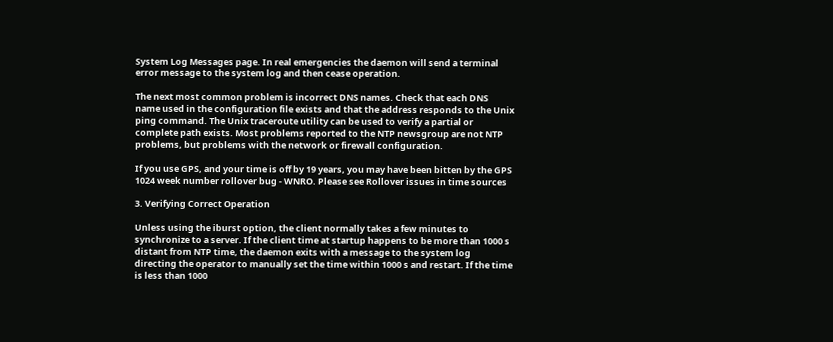System Log Messages page. In real emergencies the daemon will send a terminal error message to the system log and then cease operation.

The next most common problem is incorrect DNS names. Check that each DNS name used in the configuration file exists and that the address responds to the Unix ping command. The Unix traceroute utility can be used to verify a partial or complete path exists. Most problems reported to the NTP newsgroup are not NTP problems, but problems with the network or firewall configuration.

If you use GPS, and your time is off by 19 years, you may have been bitten by the GPS 1024 week number rollover bug - WNRO. Please see Rollover issues in time sources

3. Verifying Correct Operation

Unless using the iburst option, the client normally takes a few minutes to synchronize to a server. If the client time at startup happens to be more than 1000 s distant from NTP time, the daemon exits with a message to the system log directing the operator to manually set the time within 1000 s and restart. If the time is less than 1000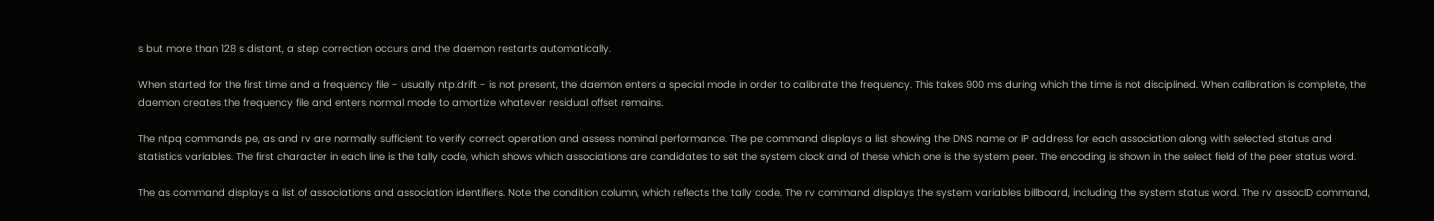s but more than 128 s distant, a step correction occurs and the daemon restarts automatically.

When started for the first time and a frequency file - usually ntp.drift - is not present, the daemon enters a special mode in order to calibrate the frequency. This takes 900 ms during which the time is not disciplined. When calibration is complete, the daemon creates the frequency file and enters normal mode to amortize whatever residual offset remains.

The ntpq commands pe, as and rv are normally sufficient to verify correct operation and assess nominal performance. The pe command displays a list showing the DNS name or IP address for each association along with selected status and statistics variables. The first character in each line is the tally code, which shows which associations are candidates to set the system clock and of these which one is the system peer. The encoding is shown in the select field of the peer status word.

The as command displays a list of associations and association identifiers. Note the condition column, which reflects the tally code. The rv command displays the system variables billboard, including the system status word. The rv assocID command,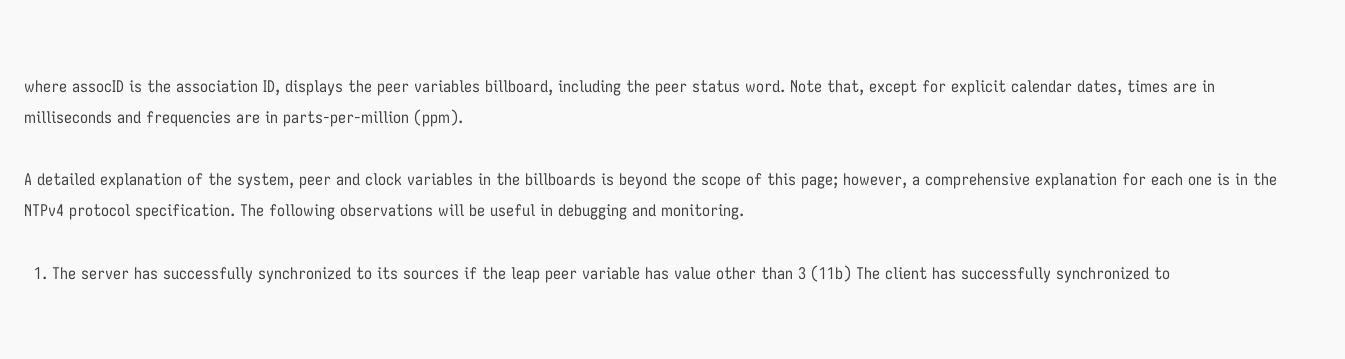where assocID is the association ID, displays the peer variables billboard, including the peer status word. Note that, except for explicit calendar dates, times are in milliseconds and frequencies are in parts-per-million (ppm).

A detailed explanation of the system, peer and clock variables in the billboards is beyond the scope of this page; however, a comprehensive explanation for each one is in the NTPv4 protocol specification. The following observations will be useful in debugging and monitoring.

  1. The server has successfully synchronized to its sources if the leap peer variable has value other than 3 (11b) The client has successfully synchronized to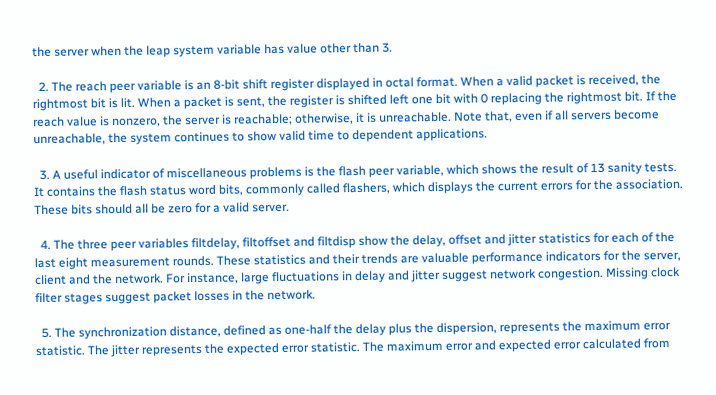the server when the leap system variable has value other than 3.

  2. The reach peer variable is an 8-bit shift register displayed in octal format. When a valid packet is received, the rightmost bit is lit. When a packet is sent, the register is shifted left one bit with 0 replacing the rightmost bit. If the reach value is nonzero, the server is reachable; otherwise, it is unreachable. Note that, even if all servers become unreachable, the system continues to show valid time to dependent applications.

  3. A useful indicator of miscellaneous problems is the flash peer variable, which shows the result of 13 sanity tests. It contains the flash status word bits, commonly called flashers, which displays the current errors for the association. These bits should all be zero for a valid server.

  4. The three peer variables filtdelay, filtoffset and filtdisp show the delay, offset and jitter statistics for each of the last eight measurement rounds. These statistics and their trends are valuable performance indicators for the server, client and the network. For instance, large fluctuations in delay and jitter suggest network congestion. Missing clock filter stages suggest packet losses in the network.

  5. The synchronization distance, defined as one-half the delay plus the dispersion, represents the maximum error statistic. The jitter represents the expected error statistic. The maximum error and expected error calculated from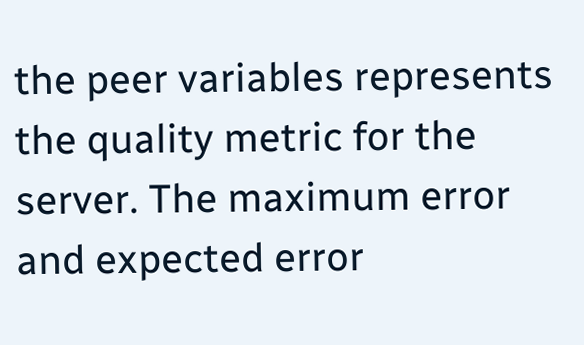the peer variables represents the quality metric for the server. The maximum error and expected error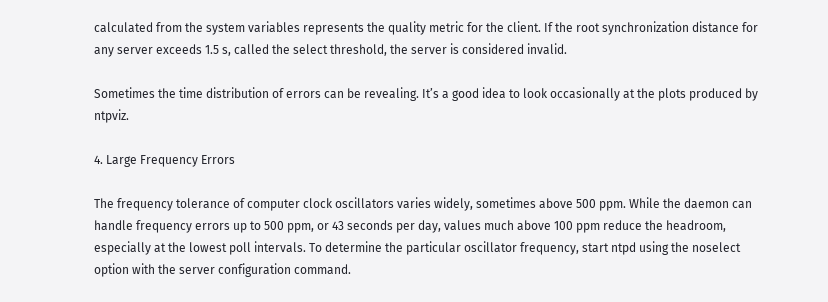calculated from the system variables represents the quality metric for the client. If the root synchronization distance for any server exceeds 1.5 s, called the select threshold, the server is considered invalid.

Sometimes the time distribution of errors can be revealing. It’s a good idea to look occasionally at the plots produced by ntpviz.

4. Large Frequency Errors

The frequency tolerance of computer clock oscillators varies widely, sometimes above 500 ppm. While the daemon can handle frequency errors up to 500 ppm, or 43 seconds per day, values much above 100 ppm reduce the headroom, especially at the lowest poll intervals. To determine the particular oscillator frequency, start ntpd using the noselect option with the server configuration command.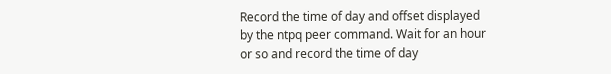Record the time of day and offset displayed by the ntpq peer command. Wait for an hour or so and record the time of day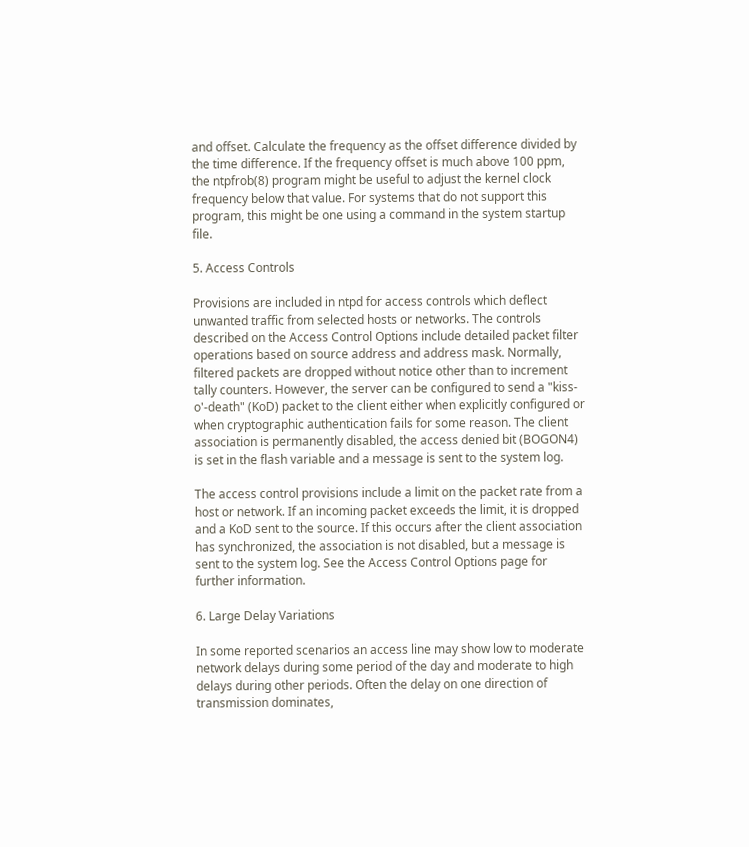and offset. Calculate the frequency as the offset difference divided by the time difference. If the frequency offset is much above 100 ppm, the ntpfrob(8) program might be useful to adjust the kernel clock frequency below that value. For systems that do not support this program, this might be one using a command in the system startup file.

5. Access Controls

Provisions are included in ntpd for access controls which deflect unwanted traffic from selected hosts or networks. The controls described on the Access Control Options include detailed packet filter operations based on source address and address mask. Normally, filtered packets are dropped without notice other than to increment tally counters. However, the server can be configured to send a "kiss-o'-death" (KoD) packet to the client either when explicitly configured or when cryptographic authentication fails for some reason. The client association is permanently disabled, the access denied bit (BOGON4) is set in the flash variable and a message is sent to the system log.

The access control provisions include a limit on the packet rate from a host or network. If an incoming packet exceeds the limit, it is dropped and a KoD sent to the source. If this occurs after the client association has synchronized, the association is not disabled, but a message is sent to the system log. See the Access Control Options page for further information.

6. Large Delay Variations

In some reported scenarios an access line may show low to moderate network delays during some period of the day and moderate to high delays during other periods. Often the delay on one direction of transmission dominates,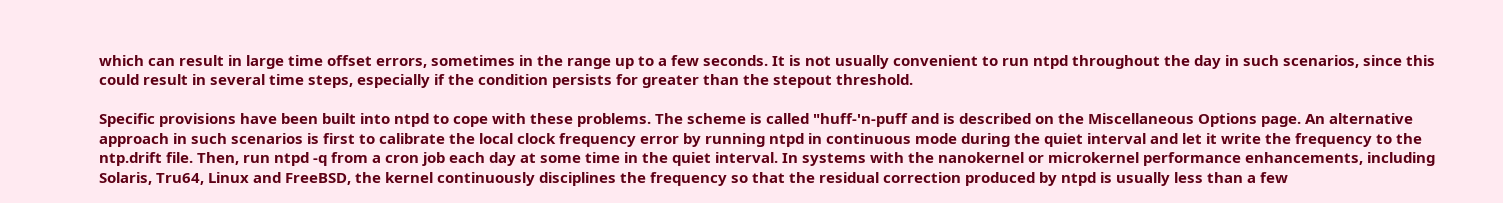which can result in large time offset errors, sometimes in the range up to a few seconds. It is not usually convenient to run ntpd throughout the day in such scenarios, since this could result in several time steps, especially if the condition persists for greater than the stepout threshold.

Specific provisions have been built into ntpd to cope with these problems. The scheme is called "huff-'n-puff and is described on the Miscellaneous Options page. An alternative approach in such scenarios is first to calibrate the local clock frequency error by running ntpd in continuous mode during the quiet interval and let it write the frequency to the ntp.drift file. Then, run ntpd -q from a cron job each day at some time in the quiet interval. In systems with the nanokernel or microkernel performance enhancements, including Solaris, Tru64, Linux and FreeBSD, the kernel continuously disciplines the frequency so that the residual correction produced by ntpd is usually less than a few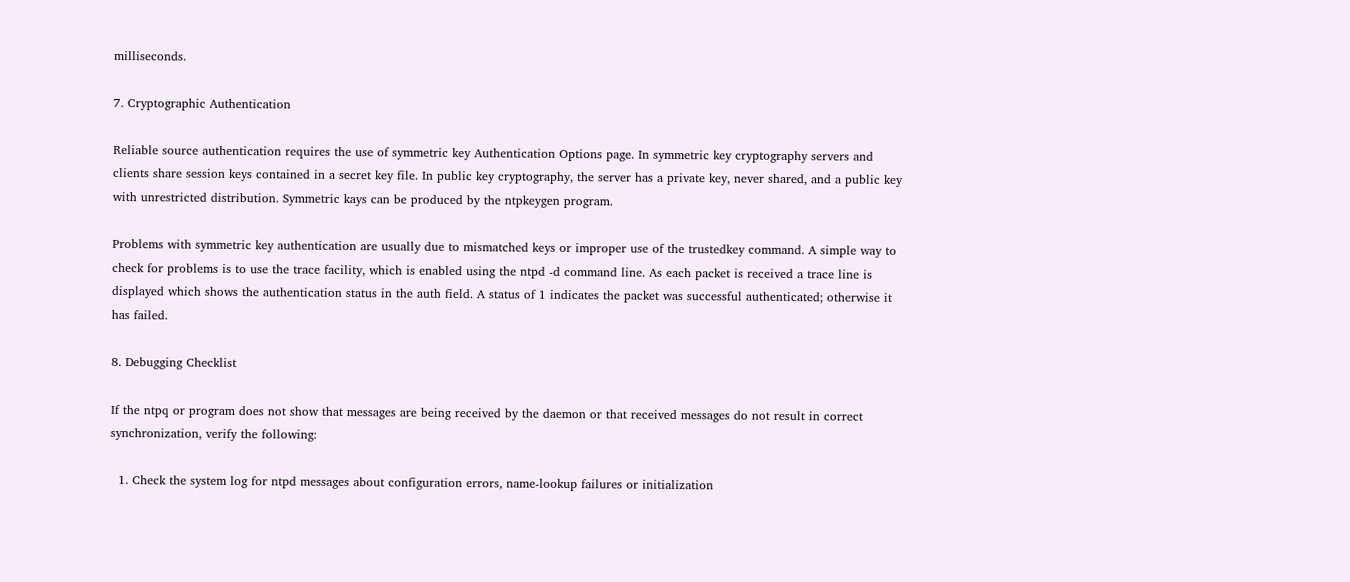milliseconds.

7. Cryptographic Authentication

Reliable source authentication requires the use of symmetric key Authentication Options page. In symmetric key cryptography servers and clients share session keys contained in a secret key file. In public key cryptography, the server has a private key, never shared, and a public key with unrestricted distribution. Symmetric kays can be produced by the ntpkeygen program.

Problems with symmetric key authentication are usually due to mismatched keys or improper use of the trustedkey command. A simple way to check for problems is to use the trace facility, which is enabled using the ntpd -d command line. As each packet is received a trace line is displayed which shows the authentication status in the auth field. A status of 1 indicates the packet was successful authenticated; otherwise it has failed.

8. Debugging Checklist

If the ntpq or program does not show that messages are being received by the daemon or that received messages do not result in correct synchronization, verify the following:

  1. Check the system log for ntpd messages about configuration errors, name-lookup failures or initialization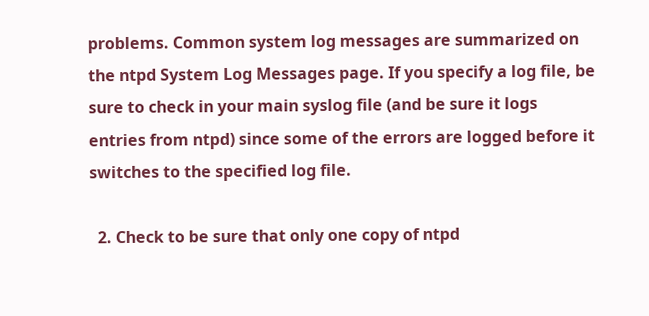problems. Common system log messages are summarized on the ntpd System Log Messages page. If you specify a log file, be sure to check in your main syslog file (and be sure it logs entries from ntpd) since some of the errors are logged before it switches to the specified log file.

  2. Check to be sure that only one copy of ntpd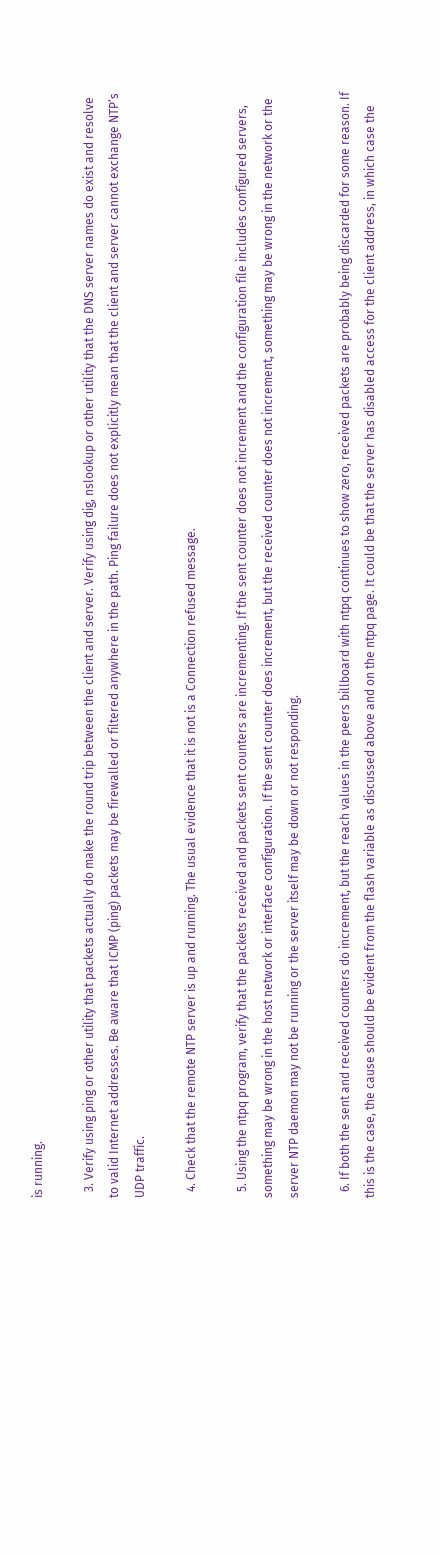is running.

  3. Verify using ping or other utility that packets actually do make the round trip between the client and server. Verify using dig, nslookup or other utility that the DNS server names do exist and resolve to valid Internet addresses. Be aware that ICMP (ping) packets may be firewalled or filtered anywhere in the path. Ping failure does not explicitly mean that the client and server cannot exchange NTP’s UDP traffic.

  4. Check that the remote NTP server is up and running. The usual evidence that it is not is a Connection refused message.

  5. Using the ntpq program, verify that the packets received and packets sent counters are incrementing. If the sent counter does not increment and the configuration file includes configured servers, something may be wrong in the host network or interface configuration. If the sent counter does increment, but the received counter does not increment, something may be wrong in the network or the server NTP daemon may not be running or the server itself may be down or not responding.

  6. If both the sent and received counters do increment, but the reach values in the peers billboard with ntpq continues to show zero, received packets are probably being discarded for some reason. If this is the case, the cause should be evident from the flash variable as discussed above and on the ntpq page. It could be that the server has disabled access for the client address, in which case the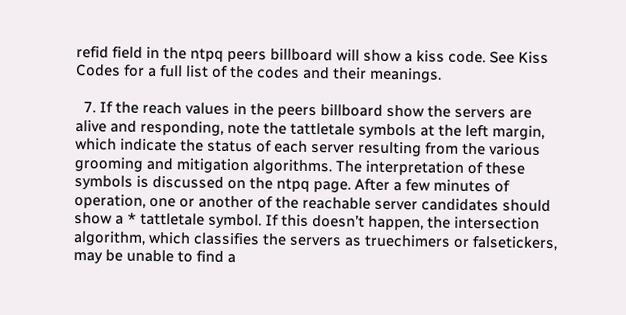refid field in the ntpq peers billboard will show a kiss code. See Kiss Codes for a full list of the codes and their meanings.

  7. If the reach values in the peers billboard show the servers are alive and responding, note the tattletale symbols at the left margin, which indicate the status of each server resulting from the various grooming and mitigation algorithms. The interpretation of these symbols is discussed on the ntpq page. After a few minutes of operation, one or another of the reachable server candidates should show a * tattletale symbol. If this doesn’t happen, the intersection algorithm, which classifies the servers as truechimers or falsetickers, may be unable to find a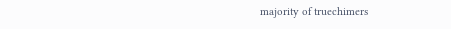majority of truechimers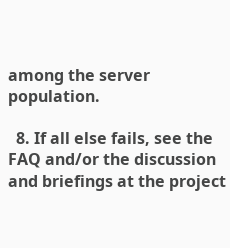among the server population.

  8. If all else fails, see the FAQ and/or the discussion and briefings at the project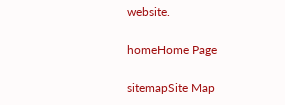website.

homeHome Page

sitemapSite Map